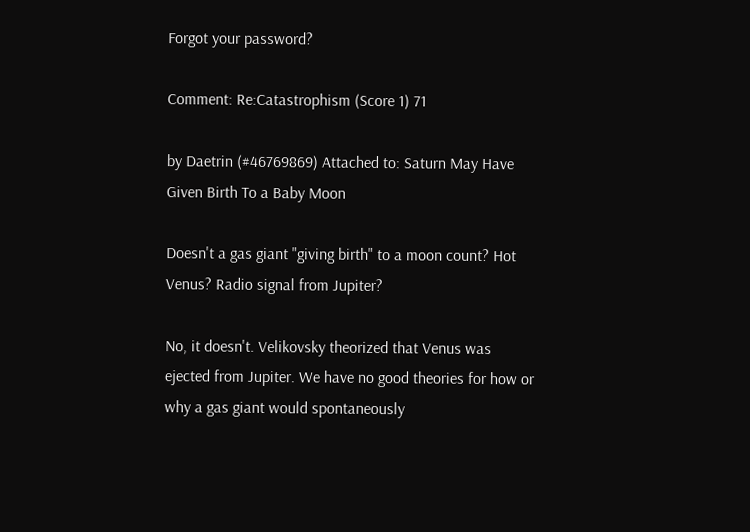Forgot your password?

Comment: Re:Catastrophism (Score 1) 71

by Daetrin (#46769869) Attached to: Saturn May Have Given Birth To a Baby Moon

Doesn't a gas giant "giving birth" to a moon count? Hot Venus? Radio signal from Jupiter?

No, it doesn't. Velikovsky theorized that Venus was ejected from Jupiter. We have no good theories for how or why a gas giant would spontaneously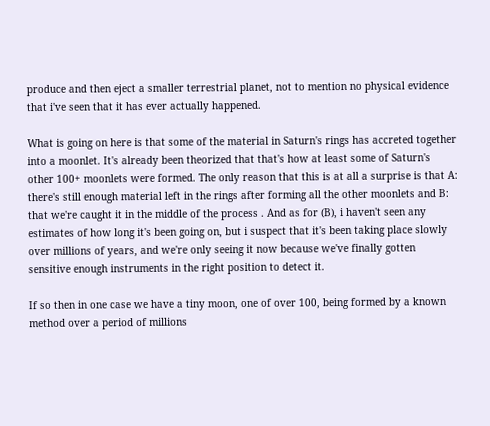produce and then eject a smaller terrestrial planet, not to mention no physical evidence that i've seen that it has ever actually happened.

What is going on here is that some of the material in Saturn's rings has accreted together into a moonlet. It's already been theorized that that's how at least some of Saturn's other 100+ moonlets were formed. The only reason that this is at all a surprise is that A: there's still enough material left in the rings after forming all the other moonlets and B: that we're caught it in the middle of the process . And as for (B), i haven't seen any estimates of how long it's been going on, but i suspect that it's been taking place slowly over millions of years, and we're only seeing it now because we've finally gotten sensitive enough instruments in the right position to detect it.

If so then in one case we have a tiny moon, one of over 100, being formed by a known method over a period of millions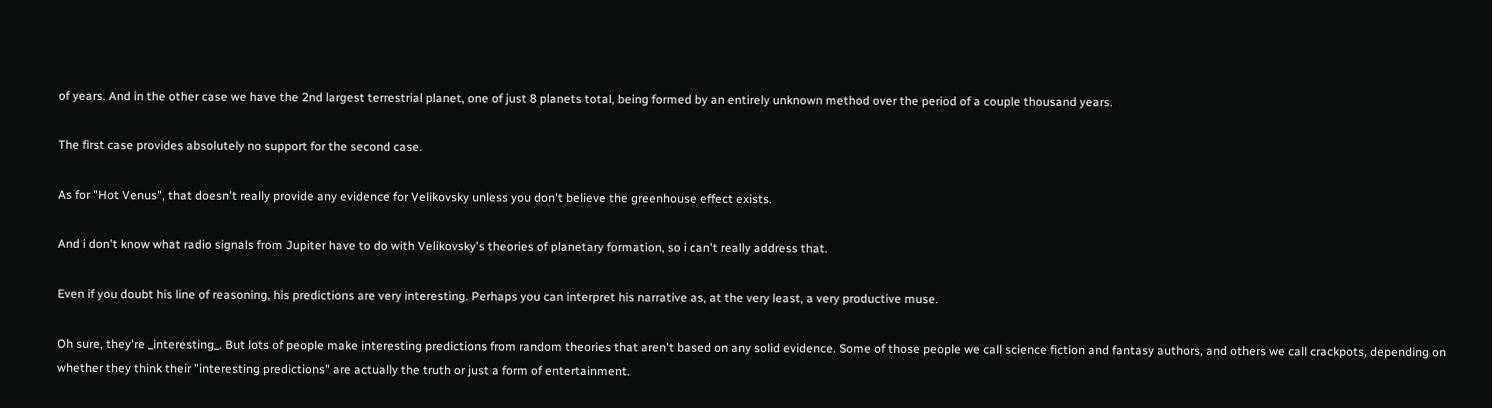of years. And in the other case we have the 2nd largest terrestrial planet, one of just 8 planets total, being formed by an entirely unknown method over the period of a couple thousand years.

The first case provides absolutely no support for the second case.

As for "Hot Venus", that doesn't really provide any evidence for Velikovsky unless you don't believe the greenhouse effect exists.

And i don't know what radio signals from Jupiter have to do with Velikovsky's theories of planetary formation, so i can't really address that.

Even if you doubt his line of reasoning, his predictions are very interesting. Perhaps you can interpret his narrative as, at the very least, a very productive muse.

Oh sure, they're _interesting_. But lots of people make interesting predictions from random theories that aren't based on any solid evidence. Some of those people we call science fiction and fantasy authors, and others we call crackpots, depending on whether they think their "interesting predictions" are actually the truth or just a form of entertainment.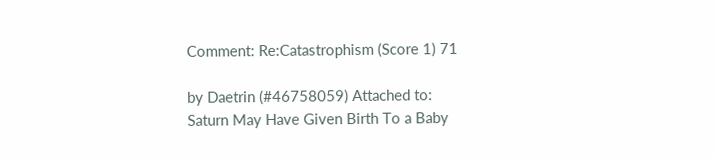Comment: Re:Catastrophism (Score 1) 71

by Daetrin (#46758059) Attached to: Saturn May Have Given Birth To a Baby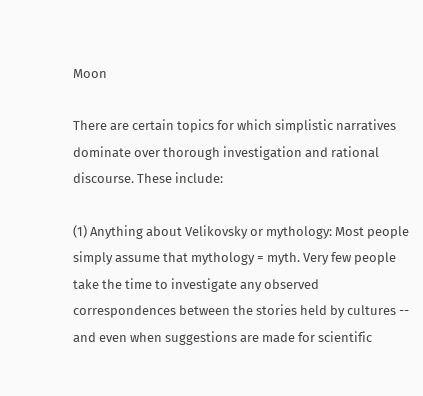Moon

There are certain topics for which simplistic narratives dominate over thorough investigation and rational discourse. These include:

(1) Anything about Velikovsky or mythology: Most people simply assume that mythology = myth. Very few people take the time to investigate any observed correspondences between the stories held by cultures -- and even when suggestions are made for scientific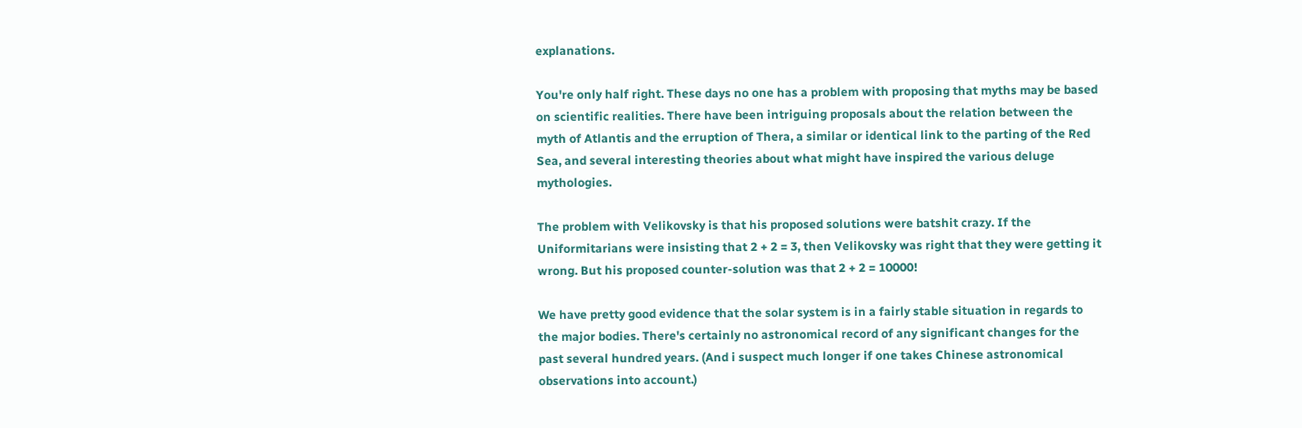explanations.

You're only half right. These days no one has a problem with proposing that myths may be based on scientific realities. There have been intriguing proposals about the relation between the myth of Atlantis and the erruption of Thera, a similar or identical link to the parting of the Red Sea, and several interesting theories about what might have inspired the various deluge mythologies.

The problem with Velikovsky is that his proposed solutions were batshit crazy. If the Uniformitarians were insisting that 2 + 2 = 3, then Velikovsky was right that they were getting it wrong. But his proposed counter-solution was that 2 + 2 = 10000!

We have pretty good evidence that the solar system is in a fairly stable situation in regards to the major bodies. There's certainly no astronomical record of any significant changes for the past several hundred years. (And i suspect much longer if one takes Chinese astronomical observations into account.)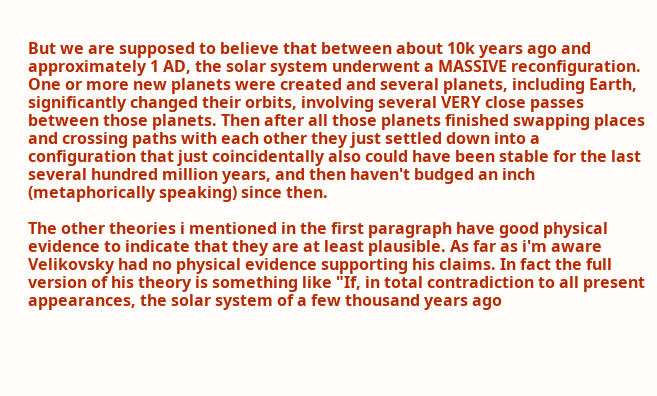But we are supposed to believe that between about 10k years ago and approximately 1 AD, the solar system underwent a MASSIVE reconfiguration. One or more new planets were created and several planets, including Earth, significantly changed their orbits, involving several VERY close passes between those planets. Then after all those planets finished swapping places and crossing paths with each other they just settled down into a configuration that just coincidentally also could have been stable for the last several hundred million years, and then haven't budged an inch (metaphorically speaking) since then.

The other theories i mentioned in the first paragraph have good physical evidence to indicate that they are at least plausible. As far as i'm aware Velikovsky had no physical evidence supporting his claims. In fact the full version of his theory is something like "If, in total contradiction to all present appearances, the solar system of a few thousand years ago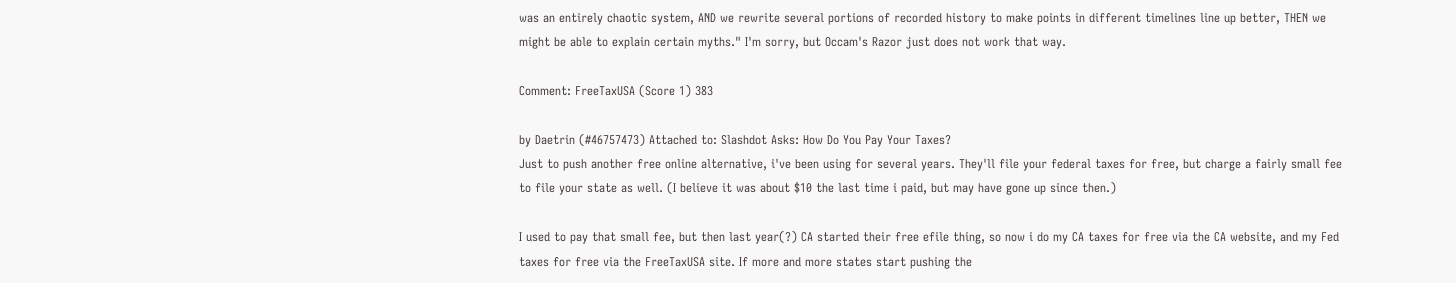was an entirely chaotic system, AND we rewrite several portions of recorded history to make points in different timelines line up better, THEN we might be able to explain certain myths." I'm sorry, but Occam's Razor just does not work that way.

Comment: FreeTaxUSA (Score 1) 383

by Daetrin (#46757473) Attached to: Slashdot Asks: How Do You Pay Your Taxes?
Just to push another free online alternative, i've been using for several years. They'll file your federal taxes for free, but charge a fairly small fee to file your state as well. (I believe it was about $10 the last time i paid, but may have gone up since then.)

I used to pay that small fee, but then last year(?) CA started their free efile thing, so now i do my CA taxes for free via the CA website, and my Fed taxes for free via the FreeTaxUSA site. If more and more states start pushing the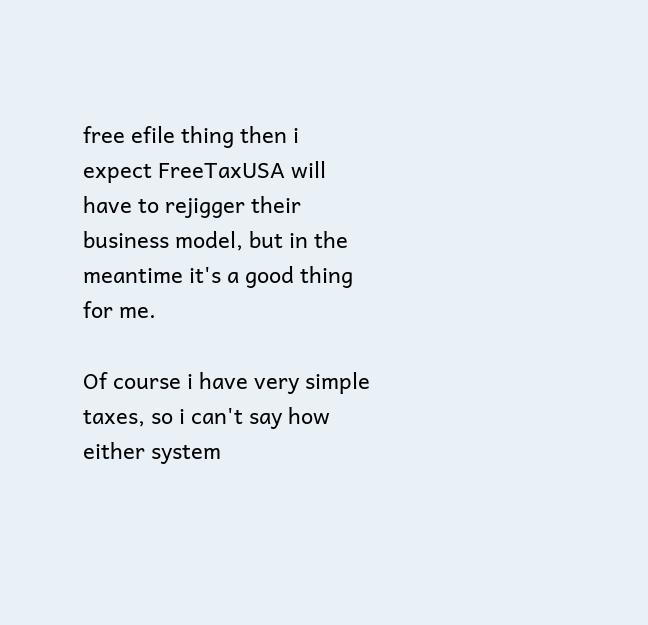free efile thing then i expect FreeTaxUSA will have to rejigger their business model, but in the meantime it's a good thing for me.

Of course i have very simple taxes, so i can't say how either system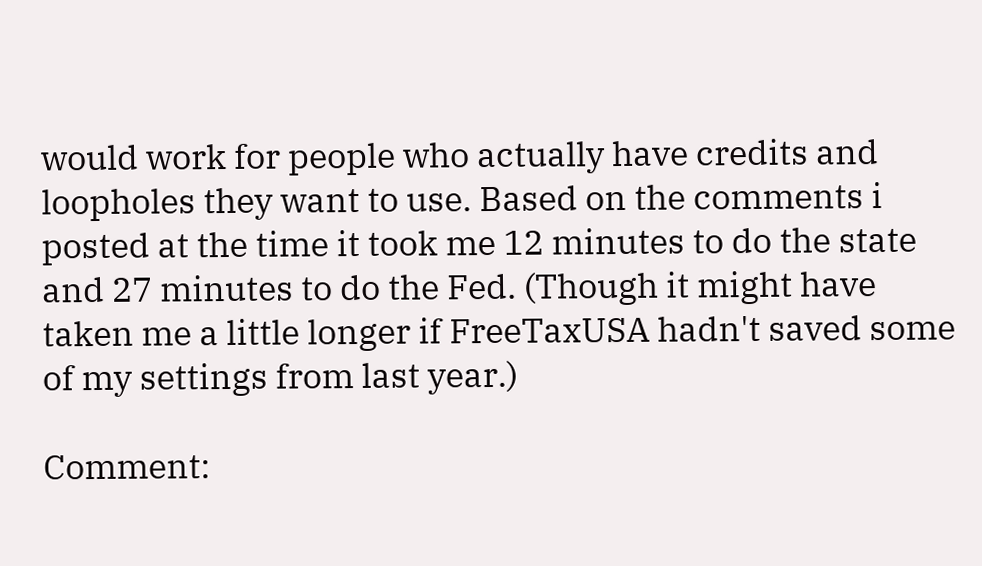would work for people who actually have credits and loopholes they want to use. Based on the comments i posted at the time it took me 12 minutes to do the state and 27 minutes to do the Fed. (Though it might have taken me a little longer if FreeTaxUSA hadn't saved some of my settings from last year.)

Comment: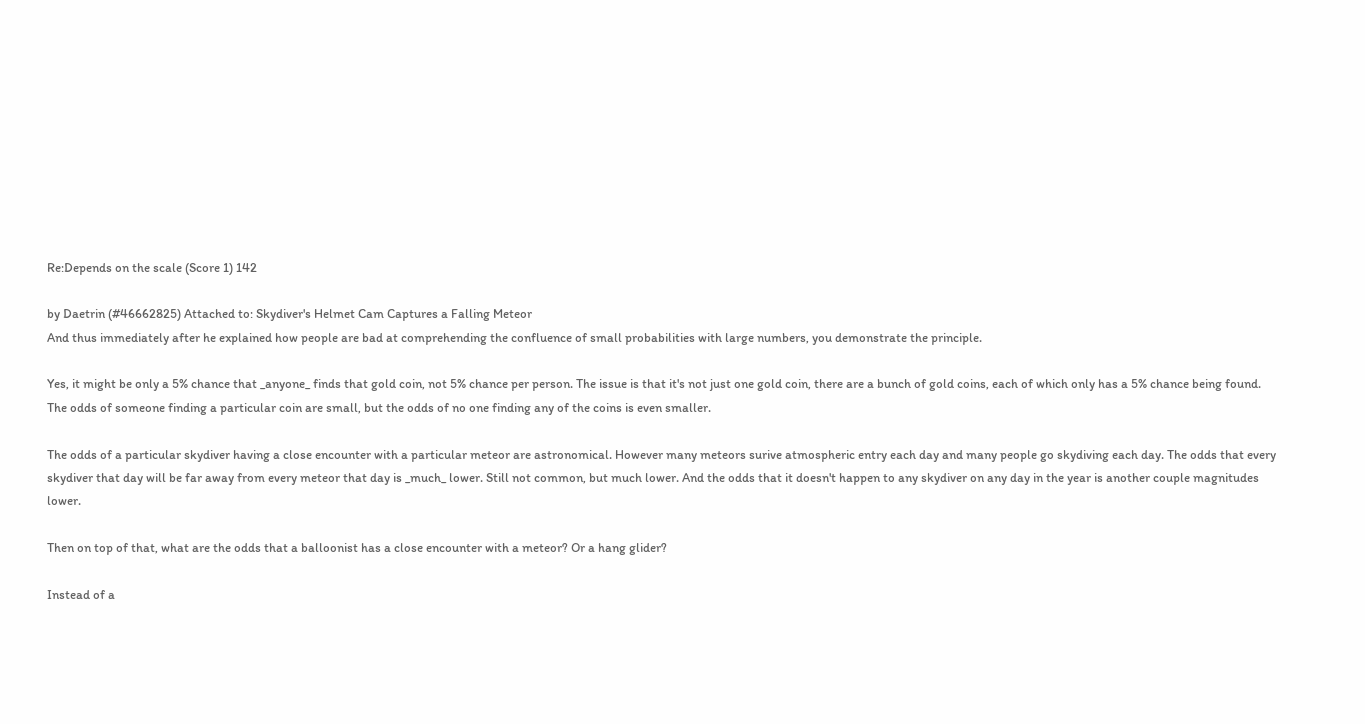Re:Depends on the scale (Score 1) 142

by Daetrin (#46662825) Attached to: Skydiver's Helmet Cam Captures a Falling Meteor
And thus immediately after he explained how people are bad at comprehending the confluence of small probabilities with large numbers, you demonstrate the principle.

Yes, it might be only a 5% chance that _anyone_ finds that gold coin, not 5% chance per person. The issue is that it's not just one gold coin, there are a bunch of gold coins, each of which only has a 5% chance being found. The odds of someone finding a particular coin are small, but the odds of no one finding any of the coins is even smaller.

The odds of a particular skydiver having a close encounter with a particular meteor are astronomical. However many meteors surive atmospheric entry each day and many people go skydiving each day. The odds that every skydiver that day will be far away from every meteor that day is _much_ lower. Still not common, but much lower. And the odds that it doesn't happen to any skydiver on any day in the year is another couple magnitudes lower.

Then on top of that, what are the odds that a balloonist has a close encounter with a meteor? Or a hang glider?

Instead of a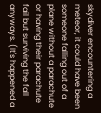skydiver encountering a meteor, it could have been someone falling out of a plane without a parachute or having their parachute fail but surviving the fall anyways. (It's happened a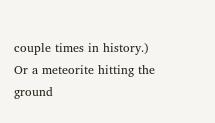couple times in history.) Or a meteorite hitting the ground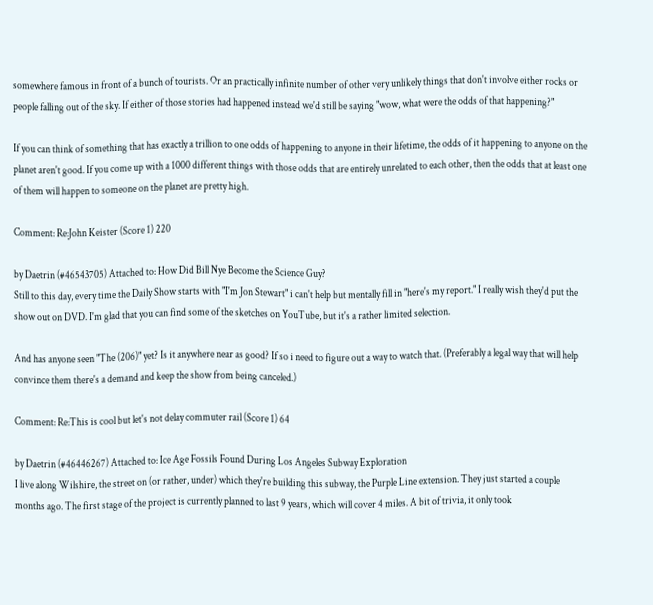somewhere famous in front of a bunch of tourists. Or an practically infinite number of other very unlikely things that don't involve either rocks or people falling out of the sky. If either of those stories had happened instead we'd still be saying "wow, what were the odds of that happening?"

If you can think of something that has exactly a trillion to one odds of happening to anyone in their lifetime, the odds of it happening to anyone on the planet aren't good. If you come up with a 1000 different things with those odds that are entirely unrelated to each other, then the odds that at least one of them will happen to someone on the planet are pretty high.

Comment: Re:John Keister (Score 1) 220

by Daetrin (#46543705) Attached to: How Did Bill Nye Become the Science Guy?
Still to this day, every time the Daily Show starts with "I'm Jon Stewart" i can't help but mentally fill in "here's my report." I really wish they'd put the show out on DVD. I'm glad that you can find some of the sketches on YouTube, but it's a rather limited selection.

And has anyone seen "The (206)" yet? Is it anywhere near as good? If so i need to figure out a way to watch that. (Preferably a legal way that will help convince them there's a demand and keep the show from being canceled.)

Comment: Re:This is cool but let's not delay commuter rail (Score 1) 64

by Daetrin (#46446267) Attached to: Ice Age Fossils Found During Los Angeles Subway Exploration
I live along Wilshire, the street on (or rather, under) which they're building this subway, the Purple Line extension. They just started a couple months ago. The first stage of the project is currently planned to last 9 years, which will cover 4 miles. A bit of trivia, it only took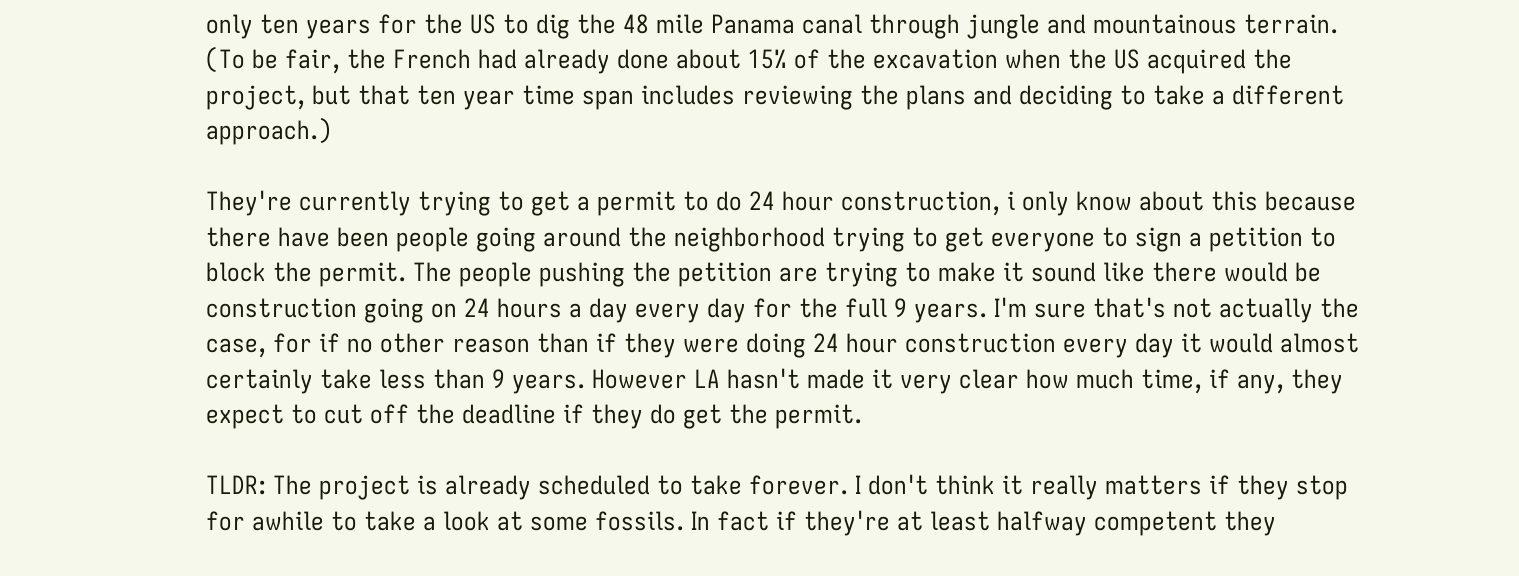only ten years for the US to dig the 48 mile Panama canal through jungle and mountainous terrain. (To be fair, the French had already done about 15% of the excavation when the US acquired the project, but that ten year time span includes reviewing the plans and deciding to take a different approach.)

They're currently trying to get a permit to do 24 hour construction, i only know about this because there have been people going around the neighborhood trying to get everyone to sign a petition to block the permit. The people pushing the petition are trying to make it sound like there would be construction going on 24 hours a day every day for the full 9 years. I'm sure that's not actually the case, for if no other reason than if they were doing 24 hour construction every day it would almost certainly take less than 9 years. However LA hasn't made it very clear how much time, if any, they expect to cut off the deadline if they do get the permit.

TLDR: The project is already scheduled to take forever. I don't think it really matters if they stop for awhile to take a look at some fossils. In fact if they're at least halfway competent they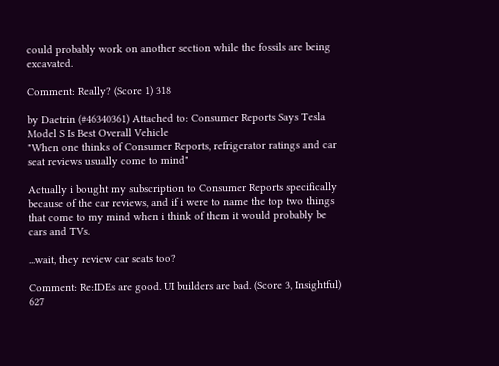could probably work on another section while the fossils are being excavated.

Comment: Really? (Score 1) 318

by Daetrin (#46340361) Attached to: Consumer Reports Says Tesla Model S Is Best Overall Vehicle
"When one thinks of Consumer Reports, refrigerator ratings and car seat reviews usually come to mind"

Actually i bought my subscription to Consumer Reports specifically because of the car reviews, and if i were to name the top two things that come to my mind when i think of them it would probably be cars and TVs.

...wait, they review car seats too?

Comment: Re:IDEs are good. UI builders are bad. (Score 3, Insightful) 627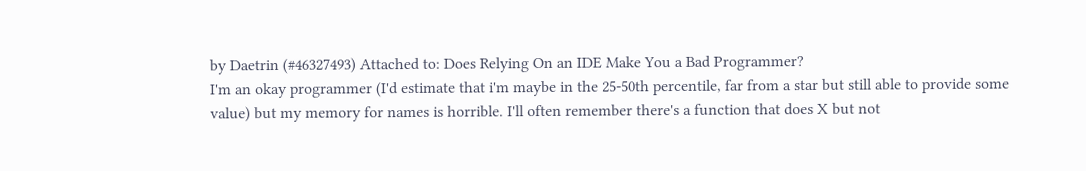by Daetrin (#46327493) Attached to: Does Relying On an IDE Make You a Bad Programmer?
I'm an okay programmer (I'd estimate that i'm maybe in the 25-50th percentile, far from a star but still able to provide some value) but my memory for names is horrible. I'll often remember there's a function that does X but not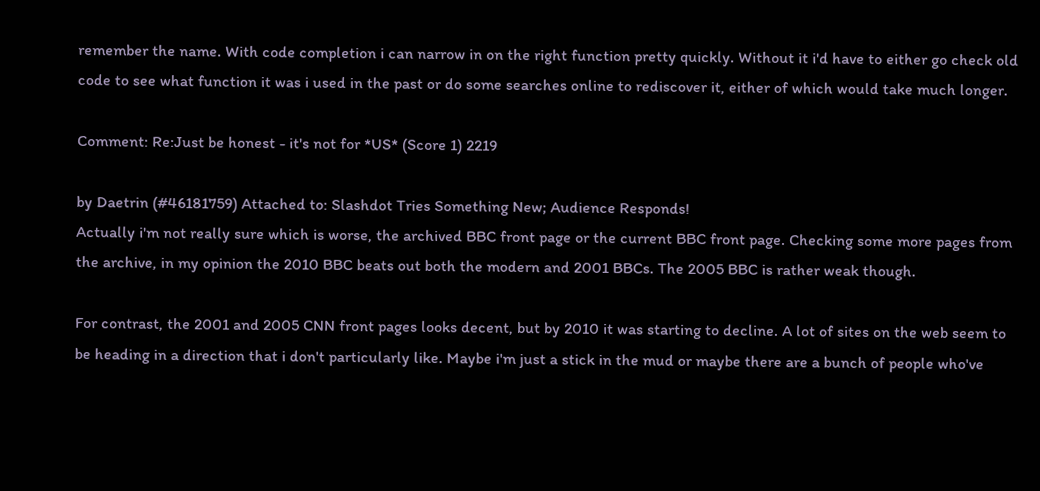remember the name. With code completion i can narrow in on the right function pretty quickly. Without it i'd have to either go check old code to see what function it was i used in the past or do some searches online to rediscover it, either of which would take much longer.

Comment: Re:Just be honest - it's not for *US* (Score 1) 2219

by Daetrin (#46181759) Attached to: Slashdot Tries Something New; Audience Responds!
Actually i'm not really sure which is worse, the archived BBC front page or the current BBC front page. Checking some more pages from the archive, in my opinion the 2010 BBC beats out both the modern and 2001 BBCs. The 2005 BBC is rather weak though.

For contrast, the 2001 and 2005 CNN front pages looks decent, but by 2010 it was starting to decline. A lot of sites on the web seem to be heading in a direction that i don't particularly like. Maybe i'm just a stick in the mud or maybe there are a bunch of people who've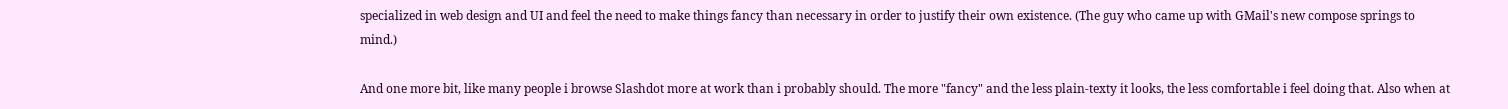specialized in web design and UI and feel the need to make things fancy than necessary in order to justify their own existence. (The guy who came up with GMail's new compose springs to mind.)

And one more bit, like many people i browse Slashdot more at work than i probably should. The more "fancy" and the less plain-texty it looks, the less comfortable i feel doing that. Also when at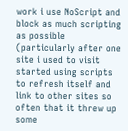work i use NoScript and block as much scripting as possible (particularly after one site i used to visit started using scripts to refresh itself and link to other sites so often that it threw up some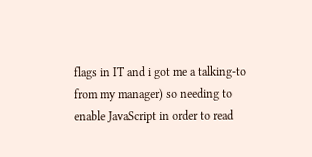flags in IT and i got me a talking-to from my manager) so needing to enable JavaScript in order to read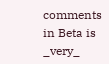comments in Beta is _very_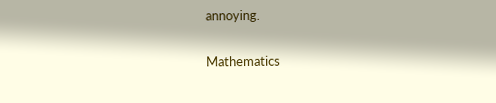annoying.

Mathematics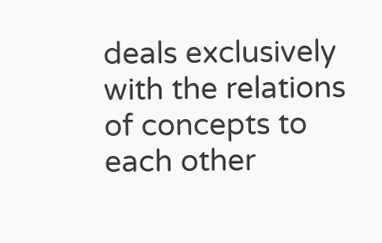deals exclusively with the relations of concepts to each other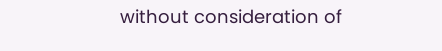without consideration of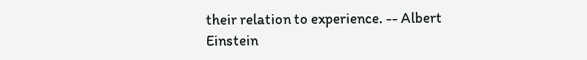their relation to experience. -- Albert Einstein